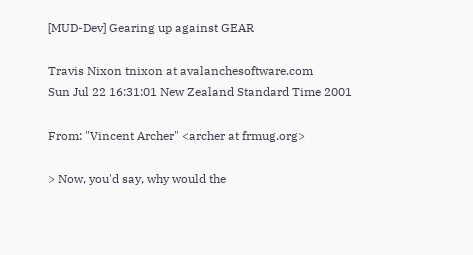[MUD-Dev] Gearing up against GEAR

Travis Nixon tnixon at avalanchesoftware.com
Sun Jul 22 16:31:01 New Zealand Standard Time 2001

From: "Vincent Archer" <archer at frmug.org>

> Now, you'd say, why would the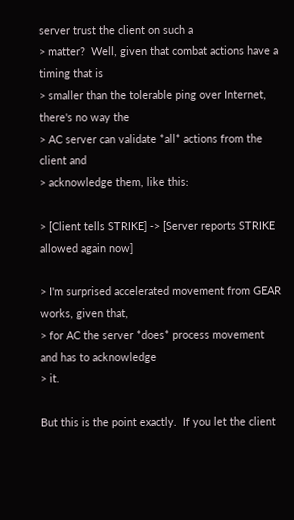server trust the client on such a
> matter?  Well, given that combat actions have a timing that is
> smaller than the tolerable ping over Internet, there's no way the
> AC server can validate *all* actions from the client and
> acknowledge them, like this:

> [Client tells STRIKE] -> [Server reports STRIKE allowed again now]

> I'm surprised accelerated movement from GEAR works, given that,
> for AC the server *does* process movement and has to acknowledge
> it.

But this is the point exactly.  If you let the client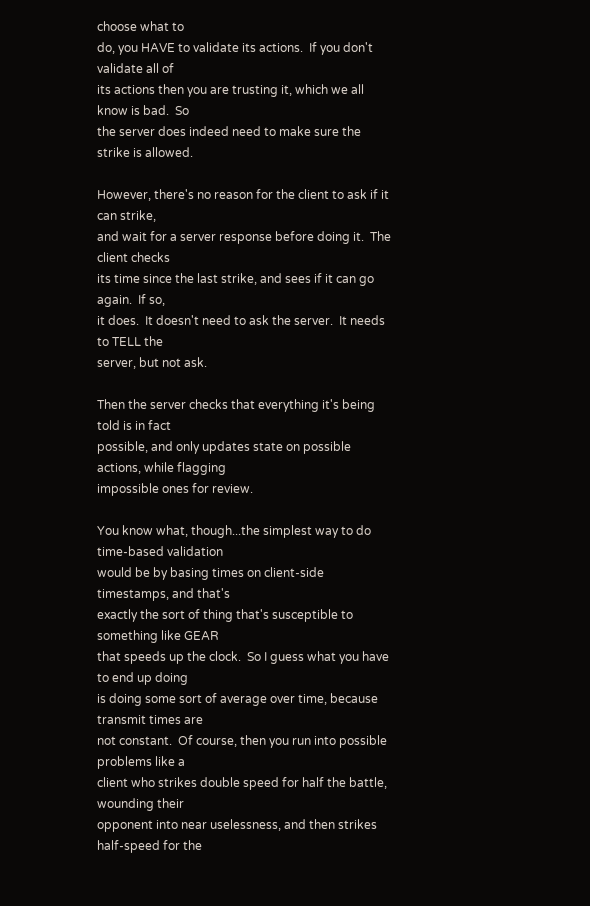choose what to
do, you HAVE to validate its actions.  If you don't validate all of
its actions then you are trusting it, which we all know is bad.  So
the server does indeed need to make sure the strike is allowed.

However, there's no reason for the client to ask if it can strike,
and wait for a server response before doing it.  The client checks
its time since the last strike, and sees if it can go again.  If so,
it does.  It doesn't need to ask the server.  It needs to TELL the
server, but not ask.

Then the server checks that everything it's being told is in fact
possible, and only updates state on possible actions, while flagging
impossible ones for review.

You know what, though...the simplest way to do time-based validation
would be by basing times on client-side timestamps, and that's
exactly the sort of thing that's susceptible to something like GEAR
that speeds up the clock.  So I guess what you have to end up doing
is doing some sort of average over time, because transmit times are
not constant.  Of course, then you run into possible problems like a
client who strikes double speed for half the battle, wounding their
opponent into near uselessness, and then strikes half-speed for the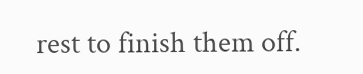rest to finish them off.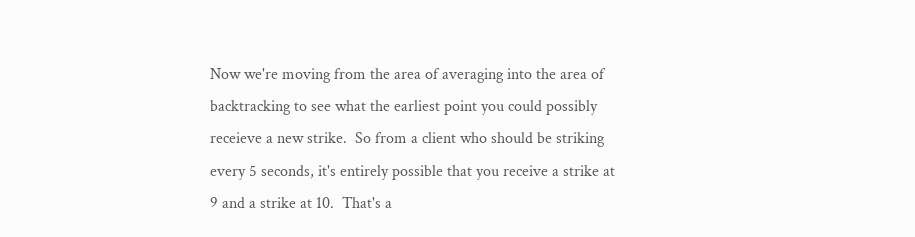Now we're moving from the area of averaging into the area of
backtracking to see what the earliest point you could possibly
receieve a new strike.  So from a client who should be striking
every 5 seconds, it's entirely possible that you receive a strike at
9 and a strike at 10.  That's a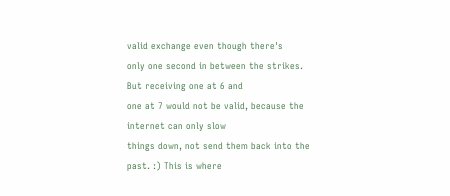valid exchange even though there's
only one second in between the strikes.  But receiving one at 6 and
one at 7 would not be valid, because the internet can only slow
things down, not send them back into the past. :) This is where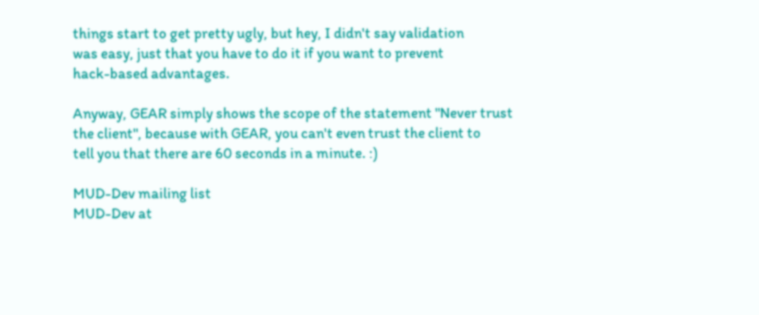things start to get pretty ugly, but hey, I didn't say validation
was easy, just that you have to do it if you want to prevent
hack-based advantages.

Anyway, GEAR simply shows the scope of the statement "Never trust
the client", because with GEAR, you can't even trust the client to
tell you that there are 60 seconds in a minute. :)

MUD-Dev mailing list
MUD-Dev at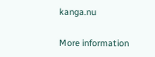kanga.nu

More information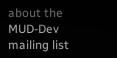about the MUD-Dev mailing list